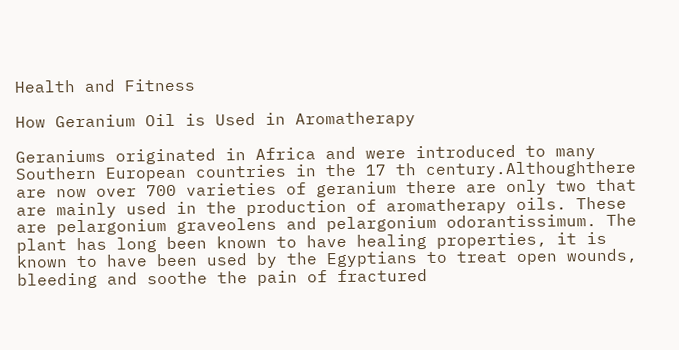Health and Fitness

How Geranium Oil is Used in Aromatherapy

Geraniums originated in Africa and were introduced to many Southern European countries in the 17 th century.Althoughthere are now over 700 varieties of geranium there are only two that are mainly used in the production of aromatherapy oils. These are pelargonium graveolens and pelargonium odorantissimum. The plant has long been known to have healing properties, it is known to have been used by the Egyptians to treat open wounds, bleeding and soothe the pain of fractured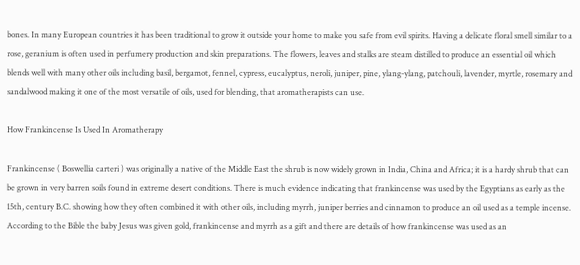bones. In many European countries it has been traditional to grow it outside your home to make you safe from evil spirits. Having a delicate floral smell similar to a rose, geranium is often used in perfumery production and skin preparations. The flowers, leaves and stalks are steam distilled to produce an essential oil which blends well with many other oils including basil, bergamot, fennel, cypress, eucalyptus, neroli, juniper, pine, ylang-ylang, patchouli, lavender, myrtle, rosemary and sandalwood making it one of the most versatile of oils, used for blending, that aromatherapists can use.

How Frankincense Is Used In Aromatherapy

Frankincense ( Boswellia carteri ) was originally a native of the Middle East the shrub is now widely grown in India, China and Africa; it is a hardy shrub that can be grown in very barren soils found in extreme desert conditions. There is much evidence indicating that frankincense was used by the Egyptians as early as the 15th, century B.C. showing how they often combined it with other oils, including myrrh, juniper berries and cinnamon to produce an oil used as a temple incense. According to the Bible the baby Jesus was given gold, frankincense and myrrh as a gift and there are details of how frankincense was used as an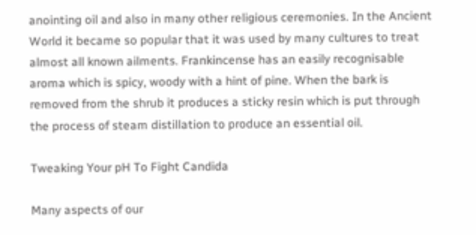anointing oil and also in many other religious ceremonies. In the Ancient World it became so popular that it was used by many cultures to treat almost all known ailments. Frankincense has an easily recognisable aroma which is spicy, woody with a hint of pine. When the bark is removed from the shrub it produces a sticky resin which is put through the process of steam distillation to produce an essential oil.

Tweaking Your pH To Fight Candida

Many aspects of our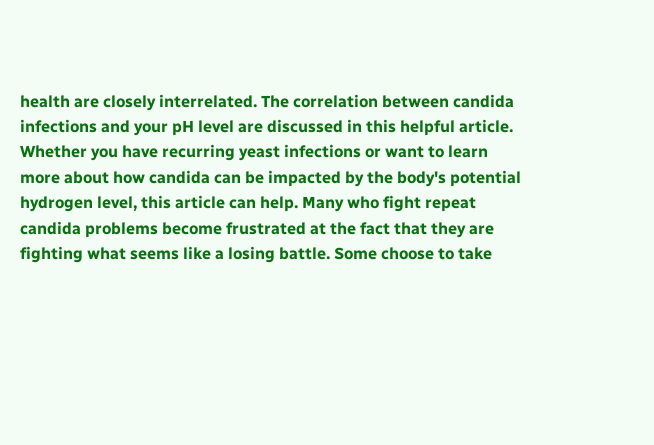health are closely interrelated. The correlation between candida infections and your pH level are discussed in this helpful article. Whether you have recurring yeast infections or want to learn more about how candida can be impacted by the body's potential hydrogen level, this article can help. Many who fight repeat candida problems become frustrated at the fact that they are fighting what seems like a losing battle. Some choose to take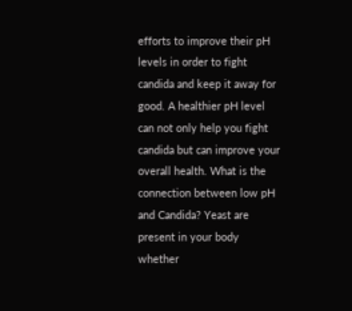efforts to improve their pH levels in order to fight candida and keep it away for good. A healthier pH level can not only help you fight candida but can improve your overall health. What is the connection between low pH and Candida? Yeast are present in your body whether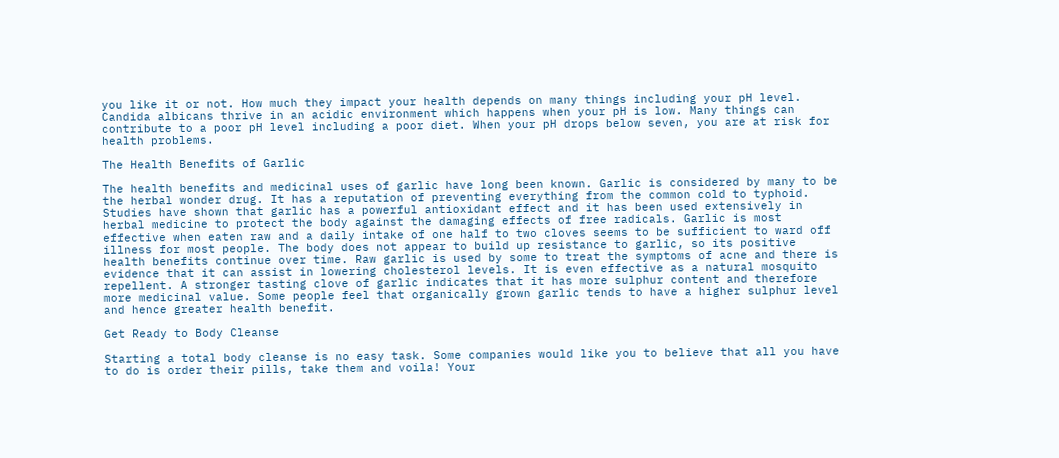you like it or not. How much they impact your health depends on many things including your pH level. Candida albicans thrive in an acidic environment which happens when your pH is low. Many things can contribute to a poor pH level including a poor diet. When your pH drops below seven, you are at risk for health problems.

The Health Benefits of Garlic

The health benefits and medicinal uses of garlic have long been known. Garlic is considered by many to be the herbal wonder drug. It has a reputation of preventing everything from the common cold to typhoid. Studies have shown that garlic has a powerful antioxidant effect and it has been used extensively in herbal medicine to protect the body against the damaging effects of free radicals. Garlic is most effective when eaten raw and a daily intake of one half to two cloves seems to be sufficient to ward off illness for most people. The body does not appear to build up resistance to garlic, so its positive health benefits continue over time. Raw garlic is used by some to treat the symptoms of acne and there is evidence that it can assist in lowering cholesterol levels. It is even effective as a natural mosquito repellent. A stronger tasting clove of garlic indicates that it has more sulphur content and therefore more medicinal value. Some people feel that organically grown garlic tends to have a higher sulphur level and hence greater health benefit.

Get Ready to Body Cleanse

Starting a total body cleanse is no easy task. Some companies would like you to believe that all you have to do is order their pills, take them and voila! Your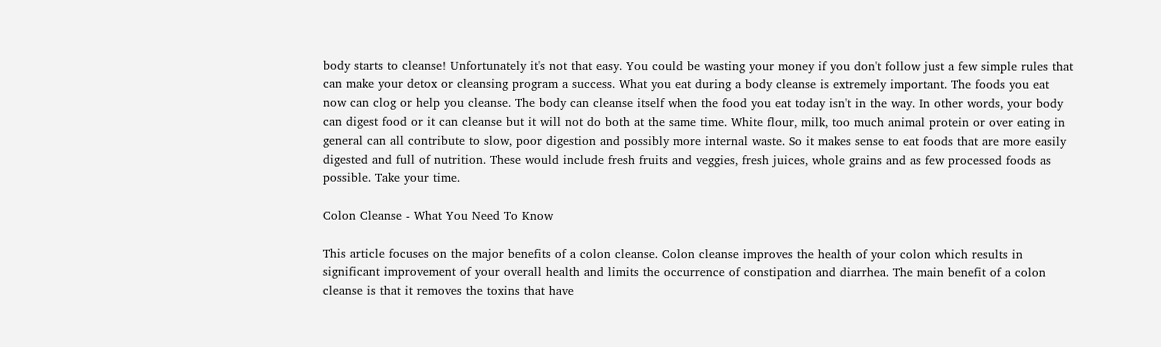body starts to cleanse! Unfortunately it's not that easy. You could be wasting your money if you don't follow just a few simple rules that can make your detox or cleansing program a success. What you eat during a body cleanse is extremely important. The foods you eat now can clog or help you cleanse. The body can cleanse itself when the food you eat today isn't in the way. In other words, your body can digest food or it can cleanse but it will not do both at the same time. White flour, milk, too much animal protein or over eating in general can all contribute to slow, poor digestion and possibly more internal waste. So it makes sense to eat foods that are more easily digested and full of nutrition. These would include fresh fruits and veggies, fresh juices, whole grains and as few processed foods as possible. Take your time.

Colon Cleanse - What You Need To Know

This article focuses on the major benefits of a colon cleanse. Colon cleanse improves the health of your colon which results in significant improvement of your overall health and limits the occurrence of constipation and diarrhea. The main benefit of a colon cleanse is that it removes the toxins that have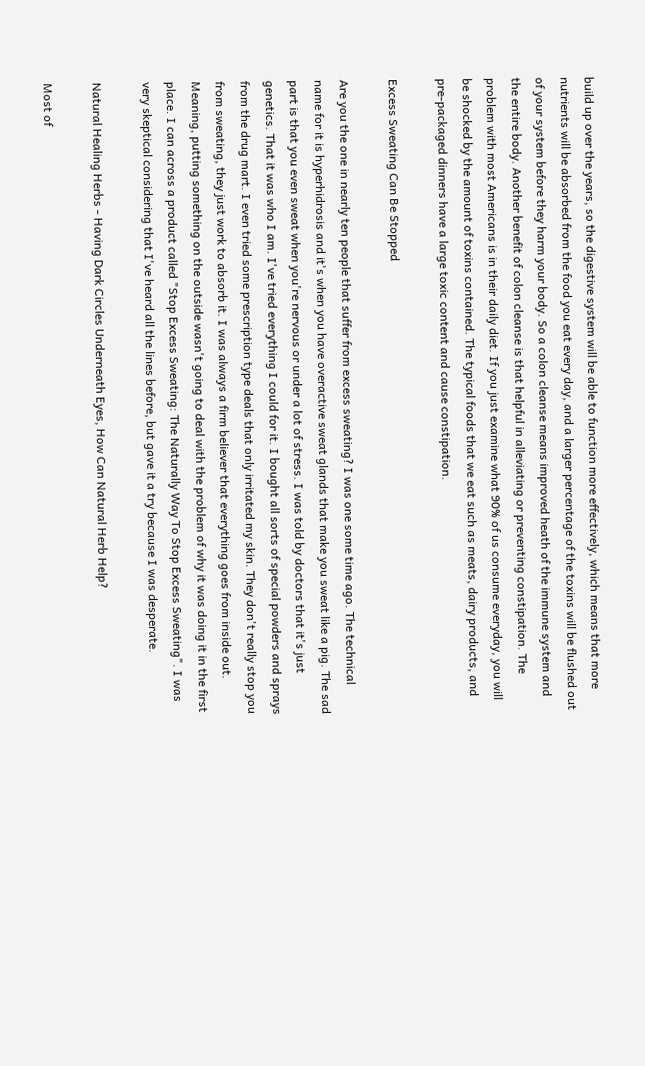build up over the years, so the digestive system will be able to function more effectively, which means that more nutrients will be absorbed from the food you eat every day, and a larger percentage of the toxins will be flushed out of your system before they harm your body. So a colon cleanse means improved heath of the immune system and the entire body. Another benefit of colon cleanse is that helpful in alleviating or preventing constipation. The problem with most Americans is in their daily diet. If you just examine what 90% of us consume everyday, you will be shocked by the amount of toxins contained. The typical foods that we eat such as meats, dairy products, and pre-packaged dinners have a large toxic content and cause constipation.

Excess Sweating Can Be Stopped

Are you the one in nearly ten people that suffer from excess sweating? I was one some time ago. The technical name for it is hyperhidrosis and it's when you have overactive sweat glands that make you sweat like a pig. The sad part is that you even sweat when you're nervous or under a lot of stress. I was told by doctors that it's just genetics. That it was who I am. I've tried everything I could for it. I bought all sorts of special powders and sprays from the drug mart. I even tried some prescription type deals that only irritated my skin. They don't really stop you from sweating, they just work to absorb it. I was always a firm believer that everything goes from inside out. Meaning, putting something on the outside wasn't going to deal with the problem of why it was doing it in the first place. I can across a product called "Stop Excess Sweating: The Naturally Way To Stop Excess Sweating". I was very skeptical considering that I've heard all the lines before, but gave it a try because I was desperate.

Natural Healing Herbs - Having Dark Circles Underneath Eyes, How Can Natural Herb Help?

Most of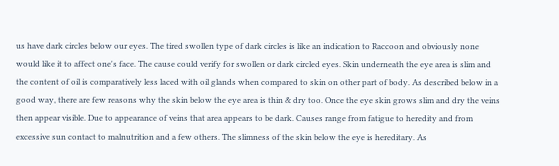us have dark circles below our eyes. The tired swollen type of dark circles is like an indication to Raccoon and obviously none would like it to affect one's face. The cause could verify for swollen or dark circled eyes. Skin underneath the eye area is slim and the content of oil is comparatively less laced with oil glands when compared to skin on other part of body. As described below in a good way, there are few reasons why the skin below the eye area is thin & dry too. Once the eye skin grows slim and dry the veins then appear visible. Due to appearance of veins that area appears to be dark. Causes range from fatigue to heredity and from excessive sun contact to malnutrition and a few others. The slimness of the skin below the eye is hereditary. As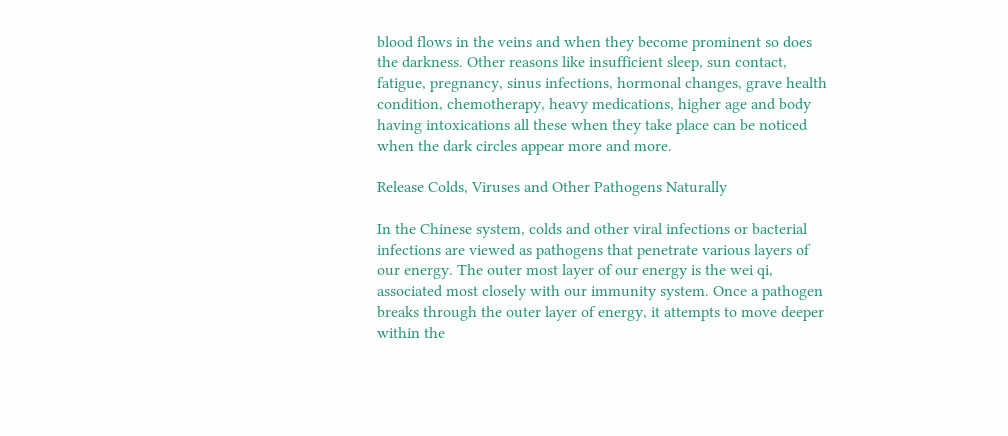blood flows in the veins and when they become prominent so does the darkness. Other reasons like insufficient sleep, sun contact, fatigue, pregnancy, sinus infections, hormonal changes, grave health condition, chemotherapy, heavy medications, higher age and body having intoxications all these when they take place can be noticed when the dark circles appear more and more.

Release Colds, Viruses and Other Pathogens Naturally

In the Chinese system, colds and other viral infections or bacterial infections are viewed as pathogens that penetrate various layers of our energy. The outer most layer of our energy is the wei qi, associated most closely with our immunity system. Once a pathogen breaks through the outer layer of energy, it attempts to move deeper within the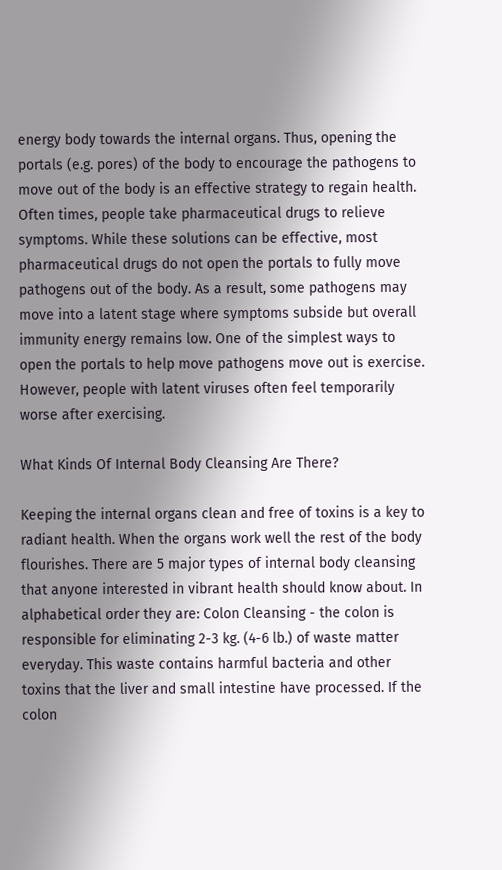energy body towards the internal organs. Thus, opening the portals (e.g. pores) of the body to encourage the pathogens to move out of the body is an effective strategy to regain health. Often times, people take pharmaceutical drugs to relieve symptoms. While these solutions can be effective, most pharmaceutical drugs do not open the portals to fully move pathogens out of the body. As a result, some pathogens may move into a latent stage where symptoms subside but overall immunity energy remains low. One of the simplest ways to open the portals to help move pathogens move out is exercise. However, people with latent viruses often feel temporarily worse after exercising.

What Kinds Of Internal Body Cleansing Are There?

Keeping the internal organs clean and free of toxins is a key to radiant health. When the organs work well the rest of the body flourishes. There are 5 major types of internal body cleansing that anyone interested in vibrant health should know about. In alphabetical order they are: Colon Cleansing - the colon is responsible for eliminating 2-3 kg. (4-6 lb.) of waste matter everyday. This waste contains harmful bacteria and other toxins that the liver and small intestine have processed. If the colon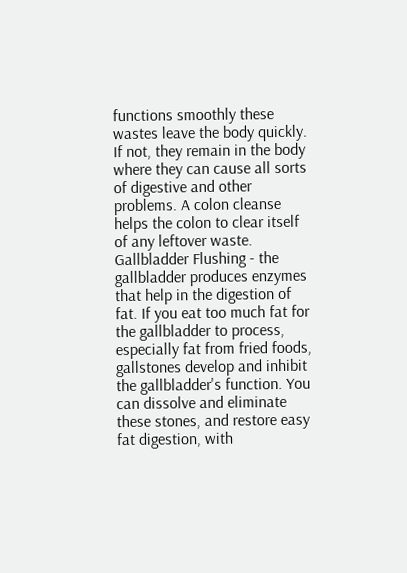functions smoothly these wastes leave the body quickly. If not, they remain in the body where they can cause all sorts of digestive and other problems. A colon cleanse helps the colon to clear itself of any leftover waste. Gallbladder Flushing - the gallbladder produces enzymes that help in the digestion of fat. If you eat too much fat for the gallbladder to process, especially fat from fried foods, gallstones develop and inhibit the gallbladder's function. You can dissolve and eliminate these stones, and restore easy fat digestion, with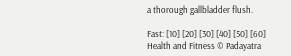a thorough gallbladder flush.

Fast: [10] [20] [30] [40] [50] [60]
Health and Fitness © Padayatra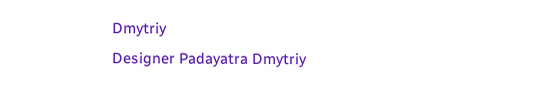Dmytriy
Designer Padayatra Dmytriy